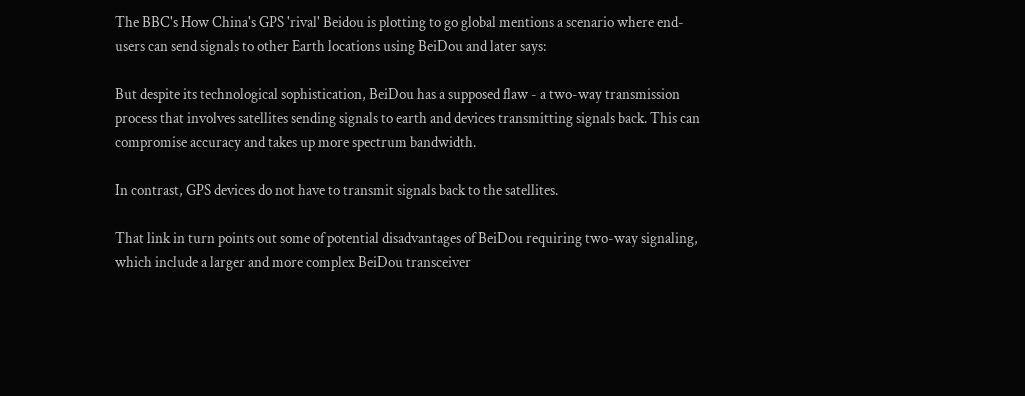The BBC's How China's GPS 'rival' Beidou is plotting to go global mentions a scenario where end-users can send signals to other Earth locations using BeiDou and later says:

But despite its technological sophistication, BeiDou has a supposed flaw - a two-way transmission process that involves satellites sending signals to earth and devices transmitting signals back. This can compromise accuracy and takes up more spectrum bandwidth.

In contrast, GPS devices do not have to transmit signals back to the satellites.

That link in turn points out some of potential disadvantages of BeiDou requiring two-way signaling, which include a larger and more complex BeiDou transceiver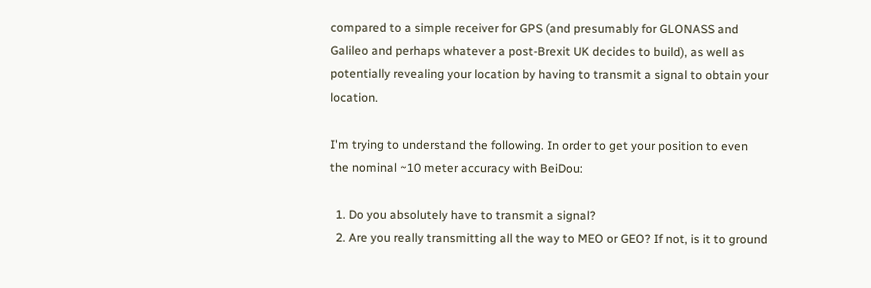compared to a simple receiver for GPS (and presumably for GLONASS and Galileo and perhaps whatever a post-Brexit UK decides to build), as well as potentially revealing your location by having to transmit a signal to obtain your location.

I'm trying to understand the following. In order to get your position to even the nominal ~10 meter accuracy with BeiDou:

  1. Do you absolutely have to transmit a signal?
  2. Are you really transmitting all the way to MEO or GEO? If not, is it to ground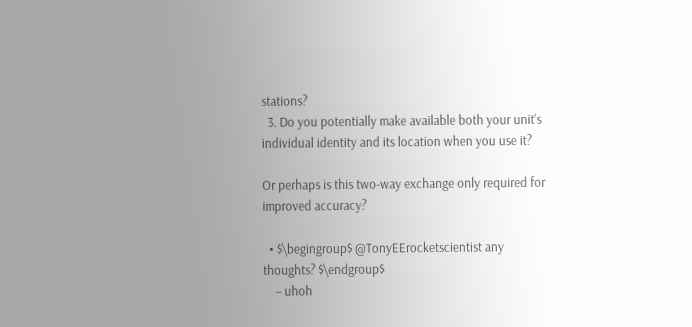stations?
  3. Do you potentially make available both your unit's individual identity and its location when you use it?

Or perhaps is this two-way exchange only required for improved accuracy?

  • $\begingroup$ @TonyEErocketscientist any thoughts? $\endgroup$
    – uhoh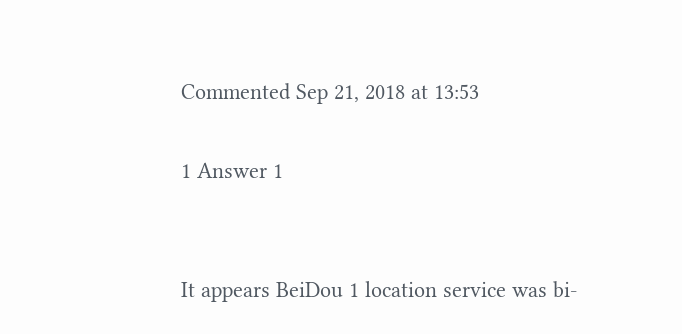Commented Sep 21, 2018 at 13:53

1 Answer 1


It appears BeiDou 1 location service was bi-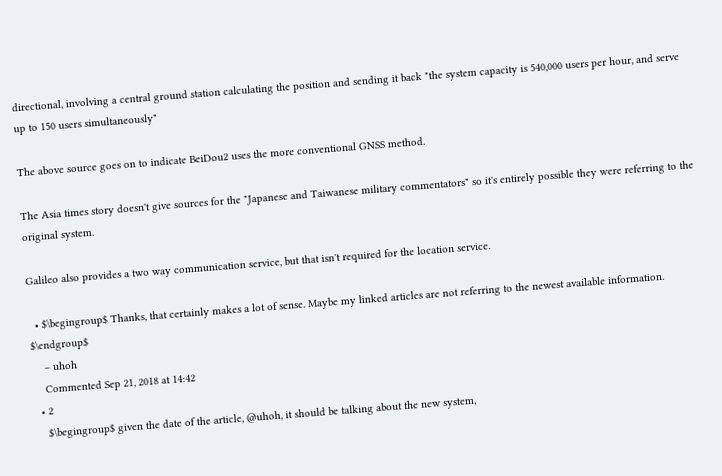directional, involving a central ground station calculating the position and sending it back "the system capacity is 540,000 users per hour, and serve up to 150 users simultaneously"

The above source goes on to indicate BeiDou2 uses the more conventional GNSS method.

The Asia times story doesn't give sources for the "Japanese and Taiwanese military commentators" so it's entirely possible they were referring to the original system.

Galileo also provides a two way communication service, but that isn't required for the location service.

  • $\begingroup$ Thanks, that certainly makes a lot of sense. Maybe my linked articles are not referring to the newest available information. $\endgroup$
    – uhoh
    Commented Sep 21, 2018 at 14:42
  • 2
    $\begingroup$ given the date of the article, @uhoh, it should be talking about the new system,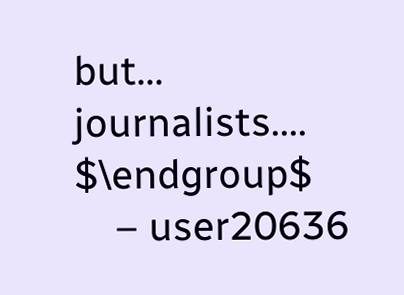but... journalists.... $\endgroup$
    – user20636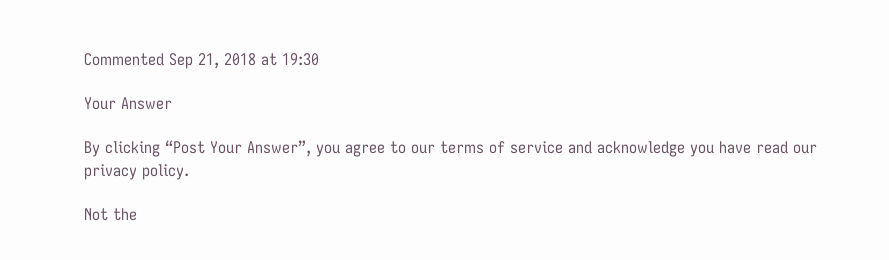Commented Sep 21, 2018 at 19:30

Your Answer

By clicking “Post Your Answer”, you agree to our terms of service and acknowledge you have read our privacy policy.

Not the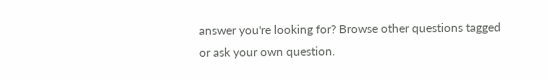answer you're looking for? Browse other questions tagged or ask your own question.